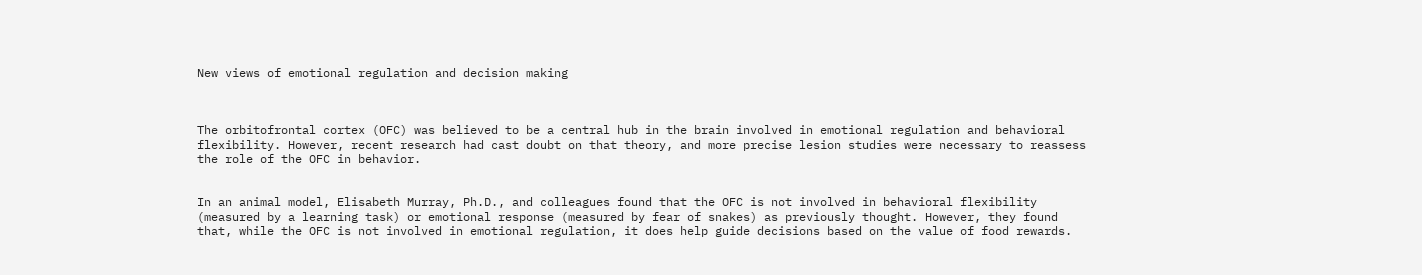New views of emotional regulation and decision making



The orbitofrontal cortex (OFC) was believed to be a central hub in the brain involved in emotional regulation and behavioral flexibility. However, recent research had cast doubt on that theory, and more precise lesion studies were necessary to reassess the role of the OFC in behavior.


In an animal model, Elisabeth Murray, Ph.D., and colleagues found that the OFC is not involved in behavioral flexibility (measured by a learning task) or emotional response (measured by fear of snakes) as previously thought. However, they found that, while the OFC is not involved in emotional regulation, it does help guide decisions based on the value of food rewards.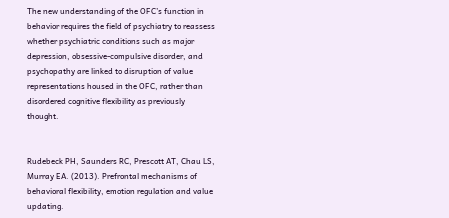The new understanding of the OFC’s function in behavior requires the field of psychiatry to reassess whether psychiatric conditions such as major depression, obsessive-compulsive disorder, and psychopathy are linked to disruption of value representations housed in the OFC, rather than disordered cognitive flexibility as previously thought.


Rudebeck PH, Saunders RC, Prescott AT, Chau LS, Murray EA. (2013). Prefrontal mechanisms of behavioral flexibility, emotion regulation and value updating.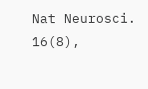Nat Neurosci. 16(8),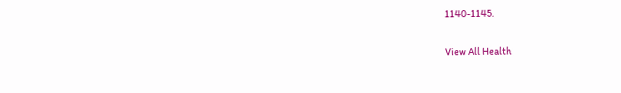1140-1145.

View All Health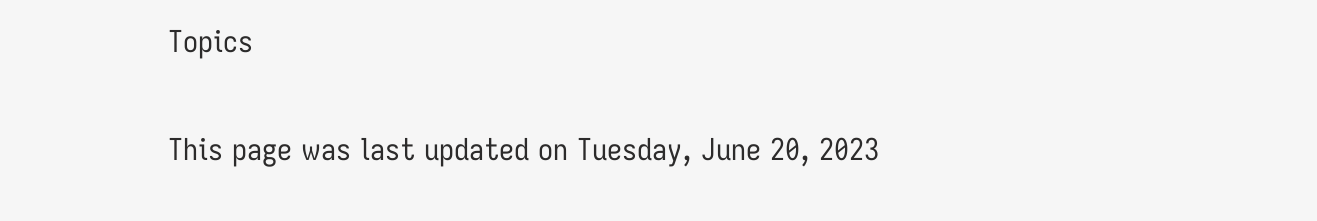Topics

This page was last updated on Tuesday, June 20, 2023